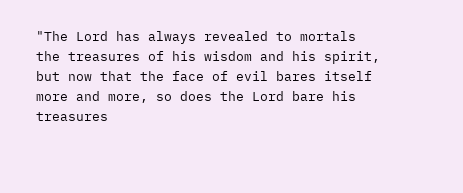"The Lord has always revealed to mortals the treasures of his wisdom and his spirit, but now that the face of evil bares itself more and more, so does the Lord bare his treasures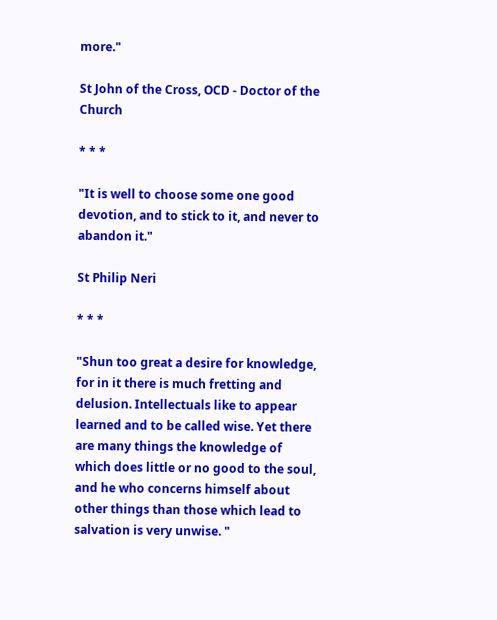more."

St John of the Cross, OCD - Doctor of the Church

* * *

"It is well to choose some one good devotion, and to stick to it, and never to abandon it."

St Philip Neri

* * *

"Shun too great a desire for knowledge, for in it there is much fretting and delusion. Intellectuals like to appear learned and to be called wise. Yet there are many things the knowledge of which does little or no good to the soul, and he who concerns himself about other things than those which lead to salvation is very unwise. "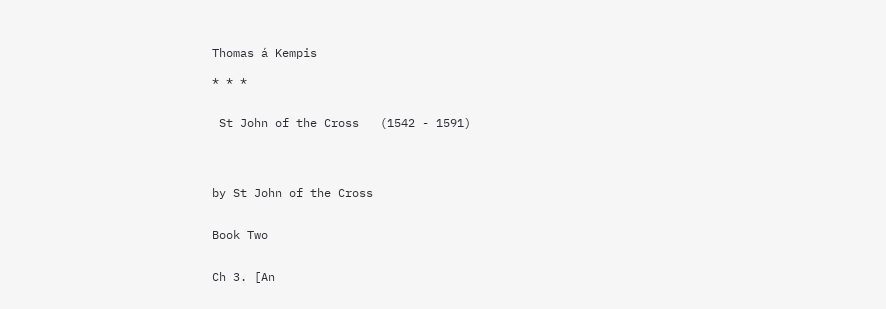Thomas á Kempis

* * *


 St John of the Cross   (1542 - 1591)




by St John of the Cross


Book Two


Ch 3. [An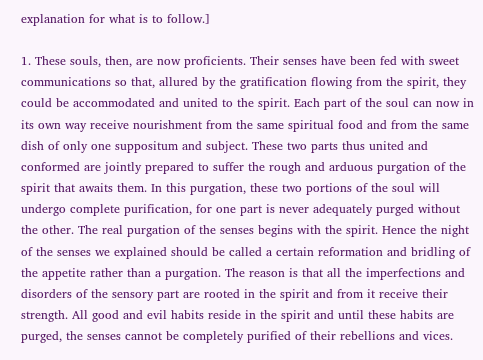explanation for what is to follow.]

1. These souls, then, are now proficients. Their senses have been fed with sweet communications so that, allured by the gratification flowing from the spirit, they could be accommodated and united to the spirit. Each part of the soul can now in its own way receive nourishment from the same spiritual food and from the same dish of only one suppositum and subject. These two parts thus united and conformed are jointly prepared to suffer the rough and arduous purgation of the spirit that awaits them. In this purgation, these two portions of the soul will undergo complete purification, for one part is never adequately purged without the other. The real purgation of the senses begins with the spirit. Hence the night of the senses we explained should be called a certain reformation and bridling of the appetite rather than a purgation. The reason is that all the imperfections and disorders of the sensory part are rooted in the spirit and from it receive their strength. All good and evil habits reside in the spirit and until these habits are purged, the senses cannot be completely purified of their rebellions and vices.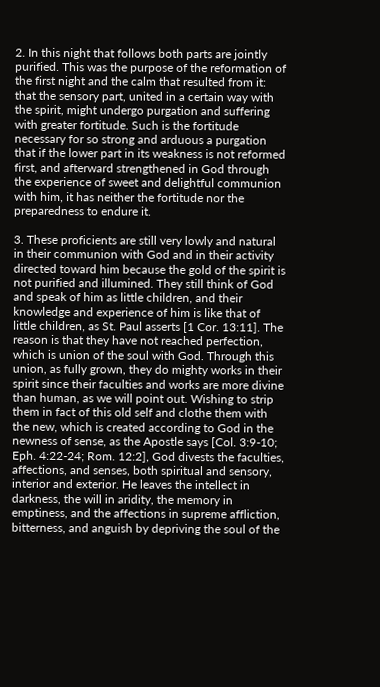2. In this night that follows both parts are jointly purified. This was the purpose of the reformation of the first night and the calm that resulted from it: that the sensory part, united in a certain way with the spirit, might undergo purgation and suffering with greater fortitude. Such is the fortitude necessary for so strong and arduous a purgation that if the lower part in its weakness is not reformed first, and afterward strengthened in God through the experience of sweet and delightful communion with him, it has neither the fortitude nor the preparedness to endure it.

3. These proficients are still very lowly and natural in their communion with God and in their activity directed toward him because the gold of the spirit is not purified and illumined. They still think of God and speak of him as little children, and their knowledge and experience of him is like that of little children, as St. Paul asserts [1 Cor. 13:11]. The reason is that they have not reached perfection, which is union of the soul with God. Through this union, as fully grown, they do mighty works in their spirit since their faculties and works are more divine than human, as we will point out. Wishing to strip them in fact of this old self and clothe them with the new, which is created according to God in the newness of sense, as the Apostle says [Col. 3:9-10; Eph. 4:22-24; Rom. 12:2], God divests the faculties, affections, and senses, both spiritual and sensory, interior and exterior. He leaves the intellect in darkness, the will in aridity, the memory in emptiness, and the affections in supreme affliction, bitterness, and anguish by depriving the soul of the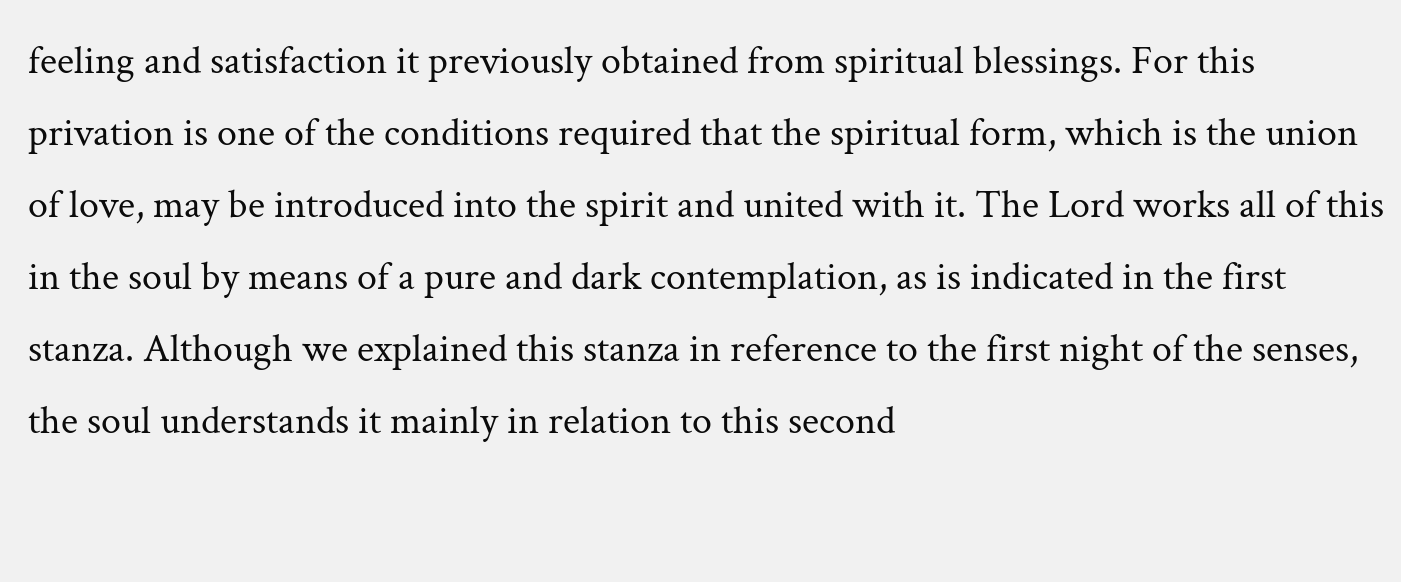feeling and satisfaction it previously obtained from spiritual blessings. For this privation is one of the conditions required that the spiritual form, which is the union of love, may be introduced into the spirit and united with it. The Lord works all of this in the soul by means of a pure and dark contemplation, as is indicated in the first stanza. Although we explained this stanza in reference to the first night of the senses, the soul understands it mainly in relation to this second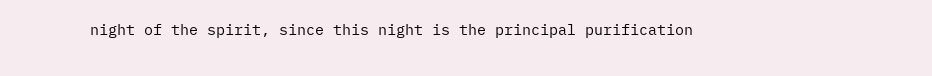night of the spirit, since this night is the principal purification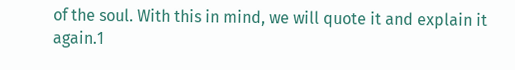of the soul. With this in mind, we will quote it and explain it again.1